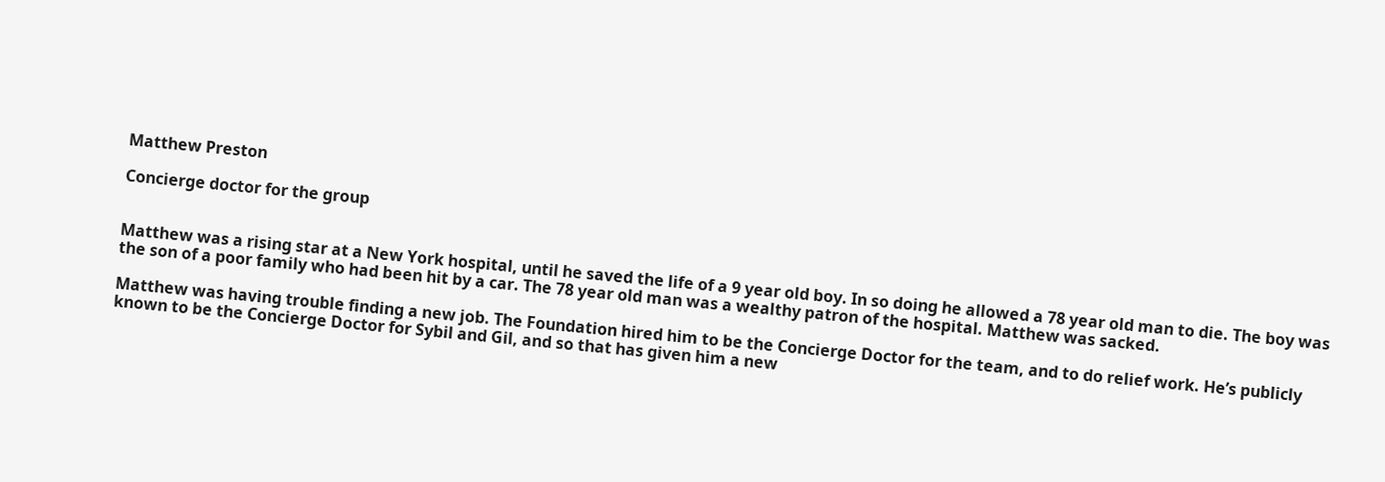Matthew Preston

Concierge doctor for the group


Matthew was a rising star at a New York hospital, until he saved the life of a 9 year old boy. In so doing he allowed a 78 year old man to die. The boy was the son of a poor family who had been hit by a car. The 78 year old man was a wealthy patron of the hospital. Matthew was sacked.

Matthew was having trouble finding a new job. The Foundation hired him to be the Concierge Doctor for the team, and to do relief work. He’s publicly known to be the Concierge Doctor for Sybil and Gil, and so that has given him a new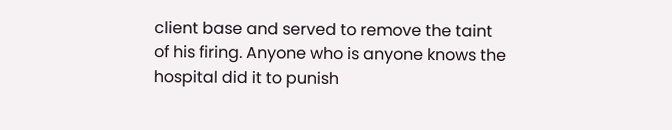client base and served to remove the taint of his firing. Anyone who is anyone knows the hospital did it to punish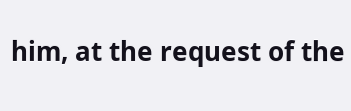him, at the request of the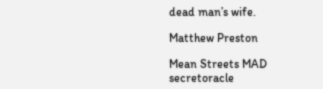dead man’s wife.

Matthew Preston

Mean Streets MAD secretoracle